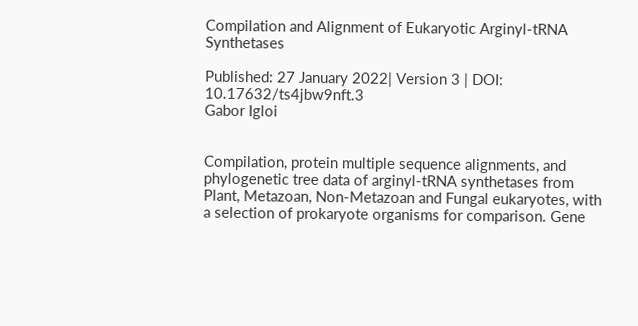Compilation and Alignment of Eukaryotic Arginyl-tRNA Synthetases

Published: 27 January 2022| Version 3 | DOI: 10.17632/ts4jbw9nft.3
Gabor Igloi


Compilation, protein multiple sequence alignments, and phylogenetic tree data of arginyl-tRNA synthetases from Plant, Metazoan, Non-Metazoan and Fungal eukaryotes, with a selection of prokaryote organisms for comparison. Gene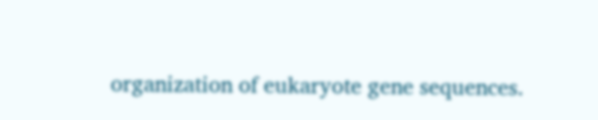organization of eukaryote gene sequences.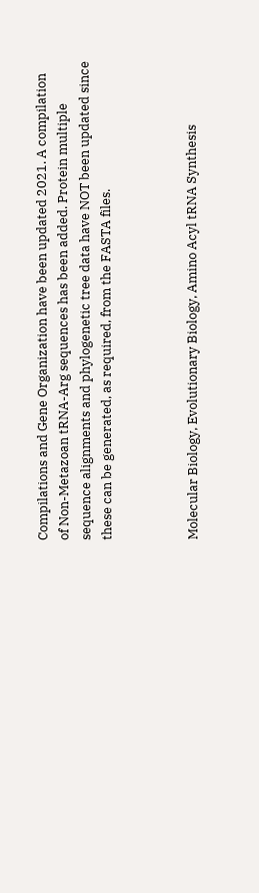Compilations and Gene Organization have been updated 2021. A compilation of Non-Metazoan tRNA-Arg sequences has been added. Protein multiple sequence alignments and phylogenetic tree data have NOT been updated since these can be generated, as required, from the FASTA files.



Molecular Biology, Evolutionary Biology, Amino Acyl tRNA Synthesis